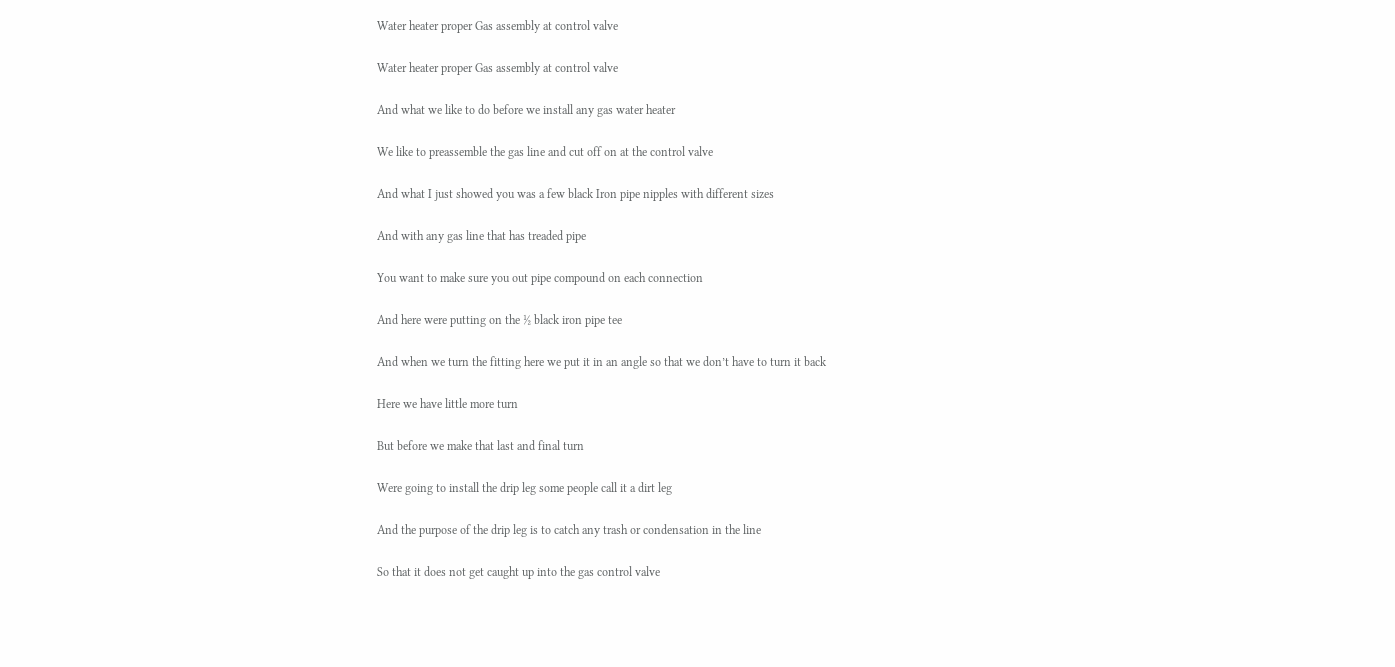Water heater proper Gas assembly at control valve

Water heater proper Gas assembly at control valve

And what we like to do before we install any gas water heater

We like to preassemble the gas line and cut off on at the control valve

And what I just showed you was a few black Iron pipe nipples with different sizes

And with any gas line that has treaded pipe

You want to make sure you out pipe compound on each connection

And here were putting on the ½ black iron pipe tee

And when we turn the fitting here we put it in an angle so that we don’t have to turn it back

Here we have little more turn

But before we make that last and final turn

Were going to install the drip leg some people call it a dirt leg

And the purpose of the drip leg is to catch any trash or condensation in the line

So that it does not get caught up into the gas control valve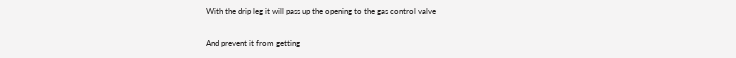With the drip leg it will pass up the opening to the gas control valve

And prevent it from getting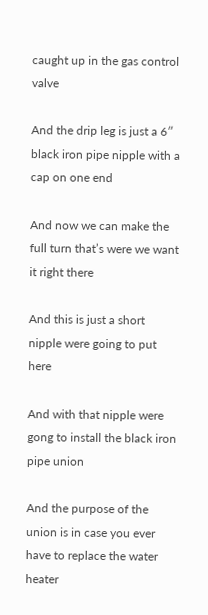caught up in the gas control valve

And the drip leg is just a 6″ black iron pipe nipple with a cap on one end

And now we can make the full turn that’s were we want it right there

And this is just a short nipple were going to put here

And with that nipple were gong to install the black iron pipe union

And the purpose of the union is in case you ever have to replace the water heater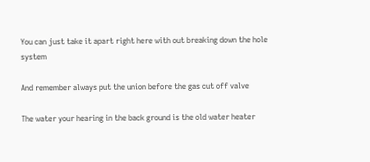You can just take it apart right here with out breaking down the hole system

And remember always put the union before the gas cut off valve

The water your hearing in the back ground is the old water heater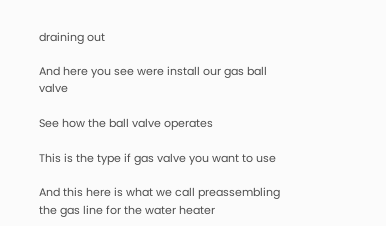draining out

And here you see were install our gas ball valve

See how the ball valve operates

This is the type if gas valve you want to use

And this here is what we call preassembling the gas line for the water heater